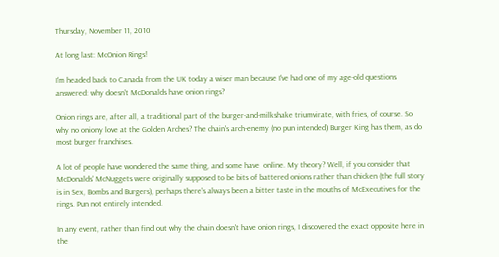Thursday, November 11, 2010

At long last: McOnion Rings!

I'm headed back to Canada from the UK today a wiser man because I've had one of my age-old questions answered: why doesn't McDonalds have onion rings?

Onion rings are, after all, a traditional part of the burger-and-milkshake triumvirate, with fries, of course. So why no oniony love at the Golden Arches? The chain's arch-enemy (no pun intended) Burger King has them, as do most burger franchises.

A lot of people have wondered the same thing, and some have  online. My theory? Well, if you consider that McDonalds' McNuggets were originally supposed to be bits of battered onions rather than chicken (the full story is in Sex, Bombs and Burgers), perhaps there's always been a bitter taste in the mouths of McExecutives for the rings. Pun not entirely intended.

In any event, rather than find out why the chain doesn't have onion rings, I discovered the exact opposite here in the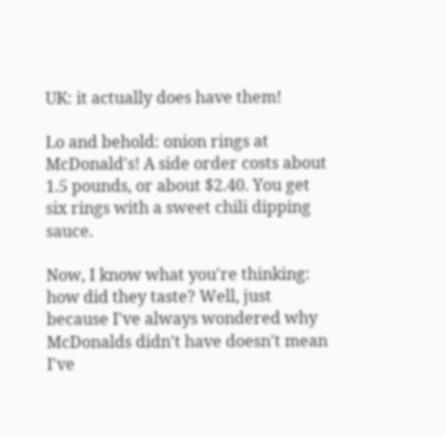UK: it actually does have them!

Lo and behold: onion rings at McDonald's! A side order costs about 1.5 pounds, or about $2.40. You get six rings with a sweet chili dipping sauce.

Now, I know what you're thinking: how did they taste? Well, just because I've always wondered why McDonalds didn't have doesn't mean I've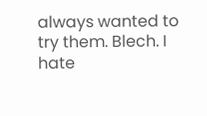always wanted to try them. Blech. I hate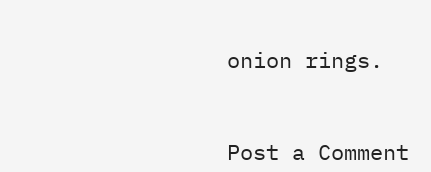onion rings.


Post a Comment